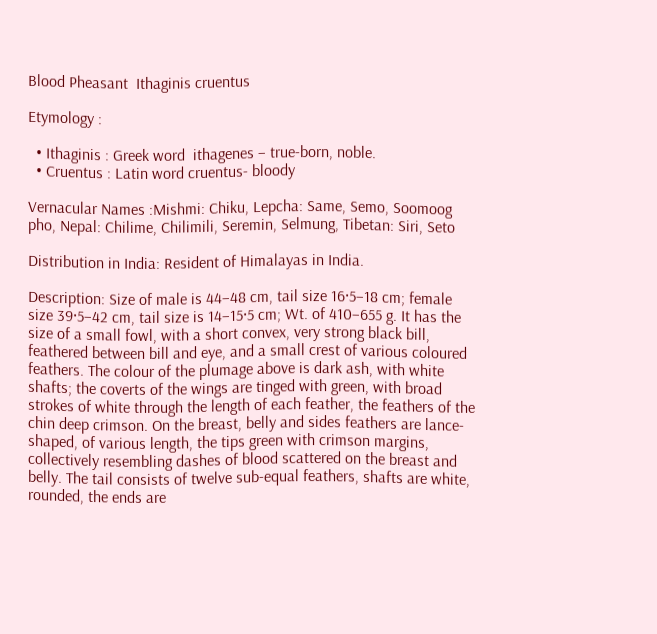Blood Pheasant  Ithaginis cruentus

Etymology :

  • Ithaginis : Greek word  ithagenes – true-born, noble.
  • Cruentus : Latin word cruentus- bloody

Vernacular Names :Mishmi: Chiku, Lepcha: Same, Semo, Soomoog pho, Nepal: Chilime, Chilimili, Seremin, Selmung, Tibetan: Siri, Seto

Distribution in India: Resident of Himalayas in India.

Description: Size of male is 44–48 cm, tail size 16·5–18 cm; female size 39·5–42 cm, tail size is 14–15·5 cm; Wt. of 410–655 g. It has the size of a small fowl, with a short convex, very strong black bill, feathered between bill and eye, and a small crest of various coloured feathers. The colour of the plumage above is dark ash, with white shafts; the coverts of the wings are tinged with green, with broad strokes of white through the length of each feather, the feathers of the chin deep crimson. On the breast, belly and sides feathers are lance-shaped, of various length, the tips green with crimson margins, collectively resembling dashes of blood scattered on the breast and belly. The tail consists of twelve sub-equal feathers, shafts are white, rounded, the ends are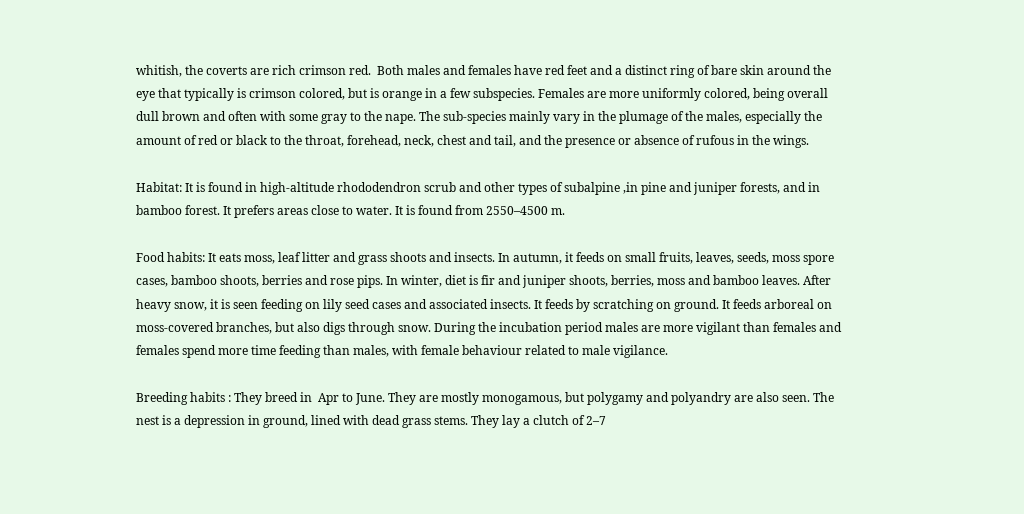whitish, the coverts are rich crimson red.  Both males and females have red feet and a distinct ring of bare skin around the eye that typically is crimson colored, but is orange in a few subspecies. Females are more uniformly colored, being overall dull brown and often with some gray to the nape. The sub-species mainly vary in the plumage of the males, especially the amount of red or black to the throat, forehead, neck, chest and tail, and the presence or absence of rufous in the wings.

Habitat: It is found in high-altitude rhododendron scrub and other types of subalpine ,in pine and juniper forests, and in bamboo forest. It prefers areas close to water. It is found from 2550–4500 m.

Food habits: It eats moss, leaf litter and grass shoots and insects. In autumn, it feeds on small fruits, leaves, seeds, moss spore cases, bamboo shoots, berries and rose pips. In winter, diet is fir and juniper shoots, berries, moss and bamboo leaves. After heavy snow, it is seen feeding on lily seed cases and associated insects. It feeds by scratching on ground. It feeds arboreal on moss-covered branches, but also digs through snow. During the incubation period males are more vigilant than females and females spend more time feeding than males, with female behaviour related to male vigilance.

Breeding habits : They breed in  Apr to June. They are mostly monogamous, but polygamy and polyandry are also seen. The nest is a depression in ground, lined with dead grass stems. They lay a clutch of 2–7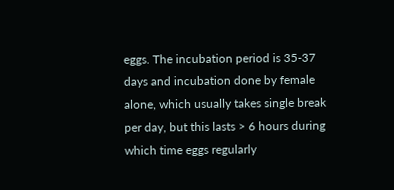eggs. The incubation period is 35-37 days and incubation done by female alone, which usually takes single break per day, but this lasts > 6 hours during which time eggs regularly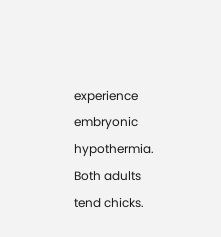experience embryonic hypothermia. Both adults tend chicks.